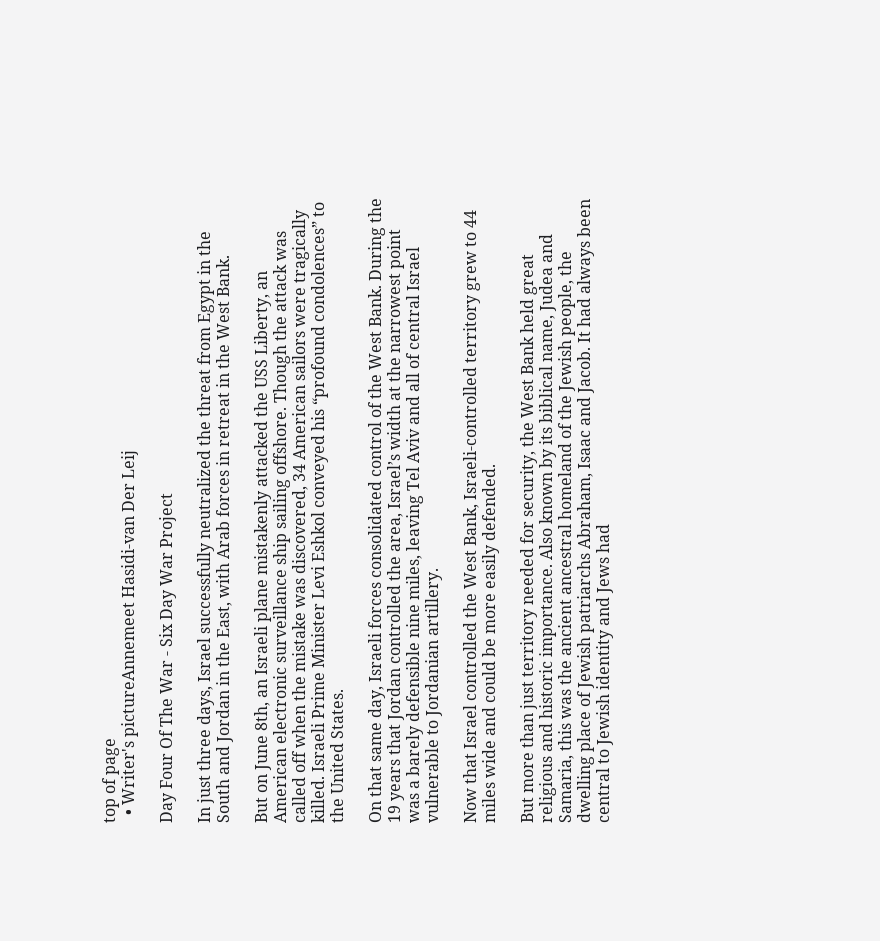top of page
  • Writer's pictureAnnemeet Hasidi-van Der Leij

Day Four Of The War - Six Day War Project

In just three days, Israel successfully neutralized the threat from Egypt in the South and Jordan in the East, with Arab forces in retreat in the West Bank.

But on June 8th, an Israeli plane mistakenly attacked the USS Liberty, an American electronic surveillance ship sailing offshore. Though the attack was called off when the mistake was discovered, 34 American sailors were tragically killed. Israeli Prime Minister Levi Eshkol conveyed his “profound condolences” to the United States.

On that same day, Israeli forces consolidated control of the West Bank. During the 19 years that Jordan controlled the area, Israel’s width at the narrowest point was a barely defensible nine miles, leaving Tel Aviv and all of central Israel vulnerable to Jordanian artillery.

Now that Israel controlled the West Bank, Israeli-controlled territory grew to 44 miles wide and could be more easily defended.

But more than just territory needed for security, the West Bank held great religious and historic importance. Also known by its biblical name, Judea and Samaria, this was the ancient ancestral homeland of the Jewish people, the dwelling place of Jewish patriarchs Abraham, Isaac and Jacob. It had always been central to Jewish identity and Jews had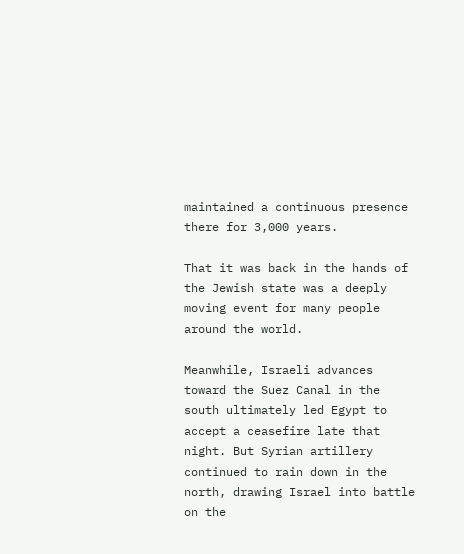maintained a continuous presence there for 3,000 years.

That it was back in the hands of the Jewish state was a deeply moving event for many people around the world.

Meanwhile, Israeli advances toward the Suez Canal in the south ultimately led Egypt to accept a ceasefire late that night. But Syrian artillery continued to rain down in the north, drawing Israel into battle on the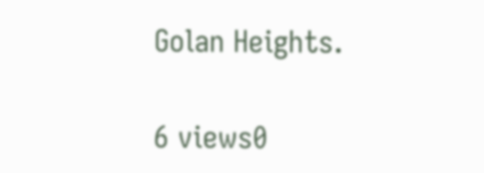Golan Heights.

6 views0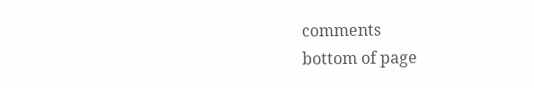comments
bottom of page